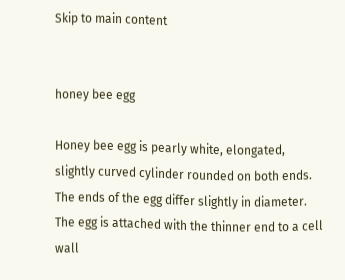Skip to main content


honey bee egg

Honey bee egg is pearly white, elongated, slightly curved cylinder rounded on both ends. The ends of the egg differ slightly in diameter. The egg is attached with the thinner end to a cell wall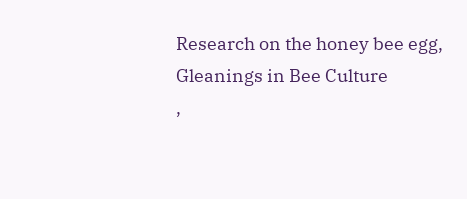Research on the honey bee egg,
Gleanings in Bee Culture
,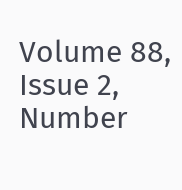Volume 88, Issue 2, Number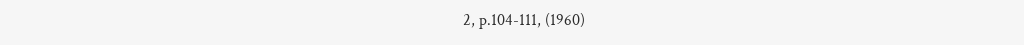2, p.104-111, (1960)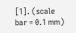[1]. (scale bar = 0.1 mm)